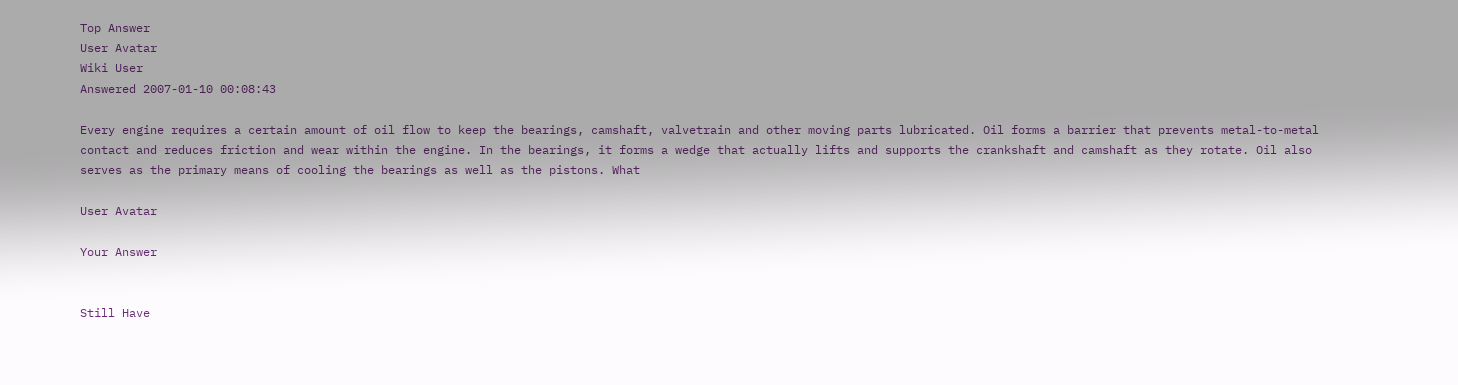Top Answer
User Avatar
Wiki User
Answered 2007-01-10 00:08:43

Every engine requires a certain amount of oil flow to keep the bearings, camshaft, valvetrain and other moving parts lubricated. Oil forms a barrier that prevents metal-to-metal contact and reduces friction and wear within the engine. In the bearings, it forms a wedge that actually lifts and supports the crankshaft and camshaft as they rotate. Oil also serves as the primary means of cooling the bearings as well as the pistons. What

User Avatar

Your Answer


Still Have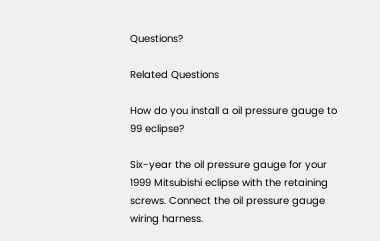Questions?

Related Questions

How do you install a oil pressure gauge to 99 eclipse?

Six-year the oil pressure gauge for your 1999 Mitsubishi eclipse with the retaining screws. Connect the oil pressure gauge wiring harness.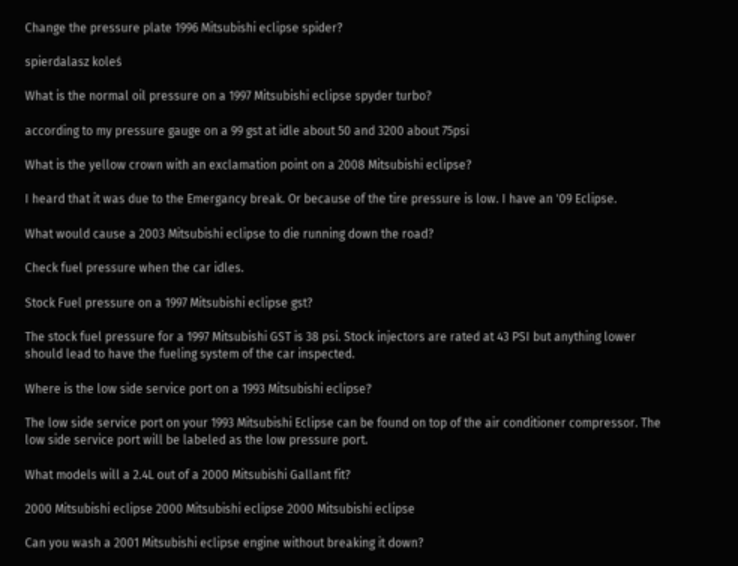Change the pressure plate 1996 Mitsubishi eclipse spider?

spierdalasz koleś

What is the normal oil pressure on a 1997 Mitsubishi eclipse spyder turbo?

according to my pressure gauge on a 99 gst at idle about 50 and 3200 about 75psi

What is the yellow crown with an exclamation point on a 2008 Mitsubishi eclipse?

I heard that it was due to the Emergancy break. Or because of the tire pressure is low. I have an '09 Eclipse.

What would cause a 2003 Mitsubishi eclipse to die running down the road?

Check fuel pressure when the car idles.

Stock Fuel pressure on a 1997 Mitsubishi eclipse gst?

The stock fuel pressure for a 1997 Mitsubishi GST is 38 psi. Stock injectors are rated at 43 PSI but anything lower should lead to have the fueling system of the car inspected.

Where is the low side service port on a 1993 Mitsubishi eclipse?

The low side service port on your 1993 Mitsubishi Eclipse can be found on top of the air conditioner compressor. The low side service port will be labeled as the low pressure port.

What models will a 2.4L out of a 2000 Mitsubishi Gallant fit?

2000 Mitsubishi eclipse 2000 Mitsubishi eclipse 2000 Mitsubishi eclipse

Can you wash a 2001 Mitsubishi eclipse engine without breaking it down?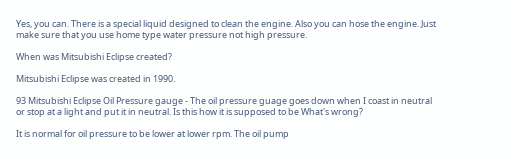Yes, you can. There is a special liquid designed to clean the engine. Also you can hose the engine. Just make sure that you use home type water pressure not high pressure.

When was Mitsubishi Eclipse created?

Mitsubishi Eclipse was created in 1990.

93 Mitsubishi Eclipse Oil Pressure gauge - The oil pressure guage goes down when I coast in neutral or stop at a light and put it in neutral. Is this how it is supposed to be What's wrong?

It is normal for oil pressure to be lower at lower rpm. The oil pump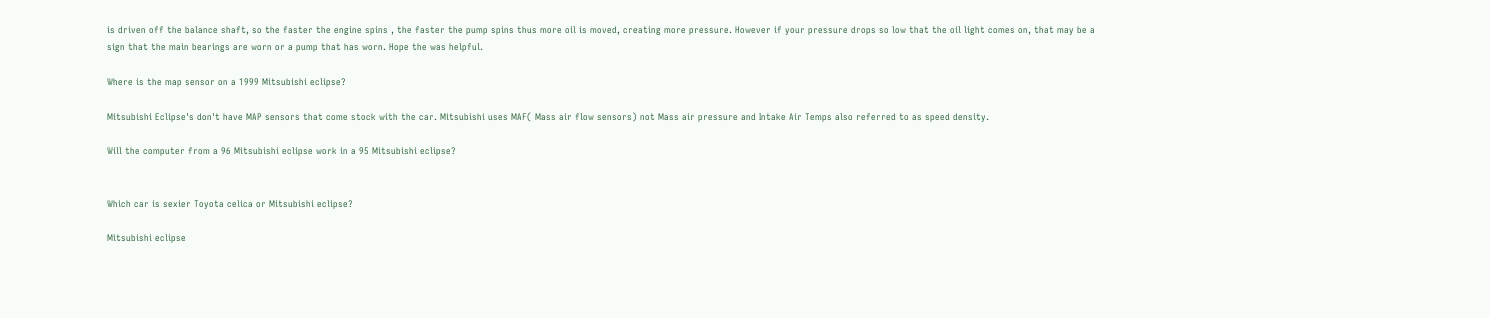is driven off the balance shaft, so the faster the engine spins , the faster the pump spins thus more oil is moved, creating more pressure. However if your pressure drops so low that the oil light comes on, that may be a sign that the main bearings are worn or a pump that has worn. Hope the was helpful.

Where is the map sensor on a 1999 Mitsubishi eclipse?

Mitsubishi Eclipse's don't have MAP sensors that come stock with the car. Mitsubishi uses MAF( Mass air flow sensors) not Mass air pressure and Intake Air Temps also referred to as speed density.

Will the computer from a 96 Mitsubishi eclipse work in a 95 Mitsubishi eclipse?


Which car is sexier Toyota celica or Mitsubishi eclipse?

Mitsubishi eclipse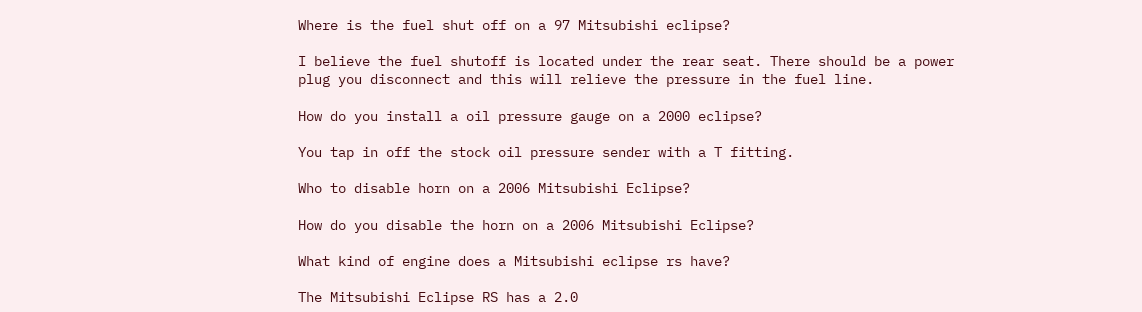Where is the fuel shut off on a 97 Mitsubishi eclipse?

I believe the fuel shutoff is located under the rear seat. There should be a power plug you disconnect and this will relieve the pressure in the fuel line.

How do you install a oil pressure gauge on a 2000 eclipse?

You tap in off the stock oil pressure sender with a T fitting.

Who to disable horn on a 2006 Mitsubishi Eclipse?

How do you disable the horn on a 2006 Mitsubishi Eclipse?

What kind of engine does a Mitsubishi eclipse rs have?

The Mitsubishi Eclipse RS has a 2.0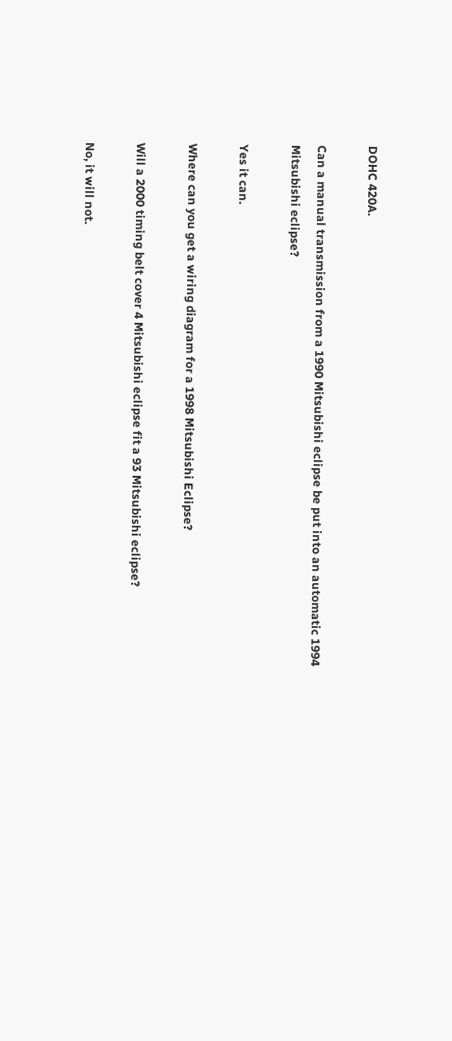DOHC 420A.

Can a manual transmission from a 1990 Mitsubishi eclipse be put into an automatic 1994 Mitsubishi eclipse?

Yes it can.

Where can you get a wiring diagram for a 1998 Mitsubishi Eclipse?

Will a 2000 timing belt cover 4 Mitsubishi eclipse fit a 93 Mitsubishi eclipse?

No, it will not.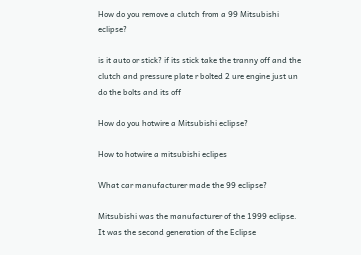How do you remove a clutch from a 99 Mitsubishi eclipse?

is it auto or stick? if its stick take the tranny off and the clutch and pressure plate r bolted 2 ure engine just un do the bolts and its off

How do you hotwire a Mitsubishi eclipse?

How to hotwire a mitsubishi eclipes

What car manufacturer made the 99 eclipse?

Mitsubishi was the manufacturer of the 1999 eclipse. It was the second generation of the Eclipse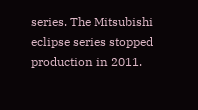series. The Mitsubishi eclipse series stopped production in 2011.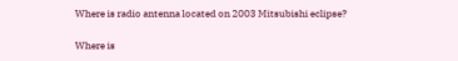Where is radio antenna located on 2003 Mitsubishi eclipse?

Where is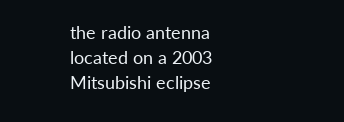the radio antenna located on a 2003 Mitsubishi eclipse